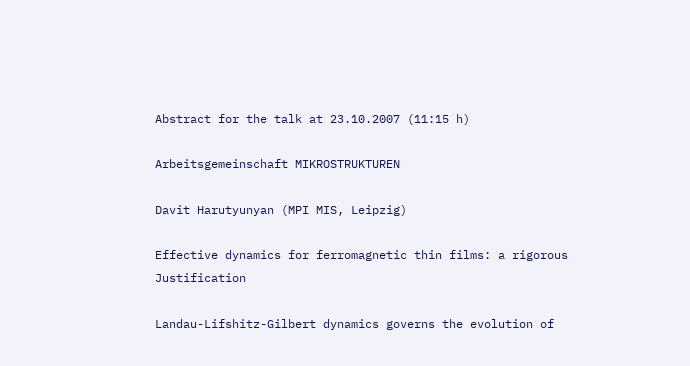Abstract for the talk at 23.10.2007 (11:15 h)

Arbeitsgemeinschaft MIKROSTRUKTUREN

Davit Harutyunyan (MPI MIS, Leipzig)

Effective dynamics for ferromagnetic thin films: a rigorous Justification

Landau-Lifshitz-Gilbert dynamics governs the evolution of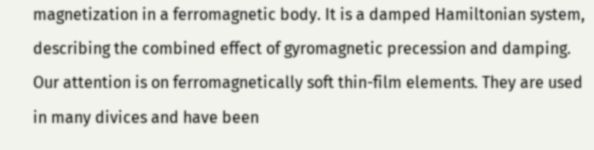magnetization in a ferromagnetic body. It is a damped Hamiltonian system, describing the combined effect of gyromagnetic precession and damping. Our attention is on ferromagnetically soft thin-film elements. They are used in many divices and have been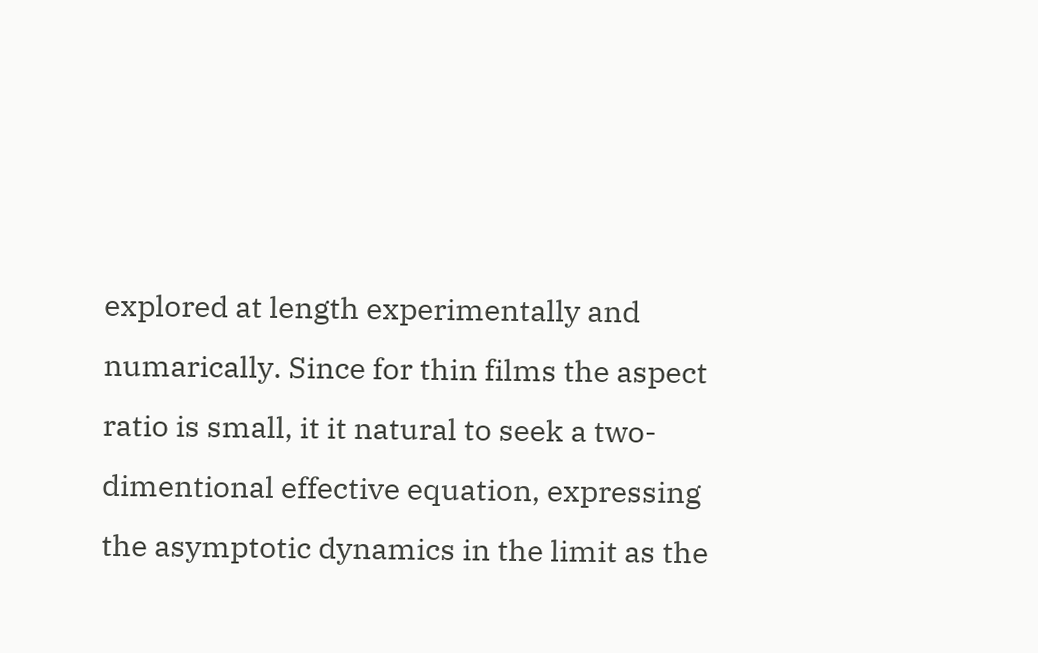explored at length experimentally and numarically. Since for thin films the aspect ratio is small, it it natural to seek a two-dimentional effective equation, expressing the asymptotic dynamics in the limit as the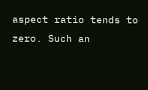aspect ratio tends to zero. Such an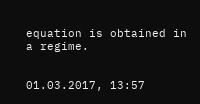equation is obtained in a regime.


01.03.2017, 13:57